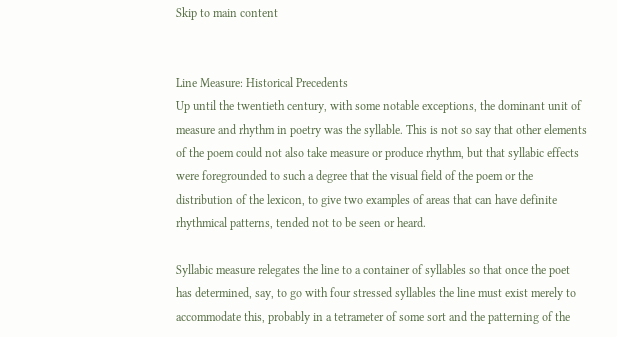Skip to main content


Line Measure: Historical Precedents
Up until the twentieth century, with some notable exceptions, the dominant unit of measure and rhythm in poetry was the syllable. This is not so say that other elements of the poem could not also take measure or produce rhythm, but that syllabic effects were foregrounded to such a degree that the visual field of the poem or the distribution of the lexicon, to give two examples of areas that can have definite rhythmical patterns, tended not to be seen or heard.

Syllabic measure relegates the line to a container of syllables so that once the poet has determined, say, to go with four stressed syllables the line must exist merely to accommodate this, probably in a tetrameter of some sort and the patterning of the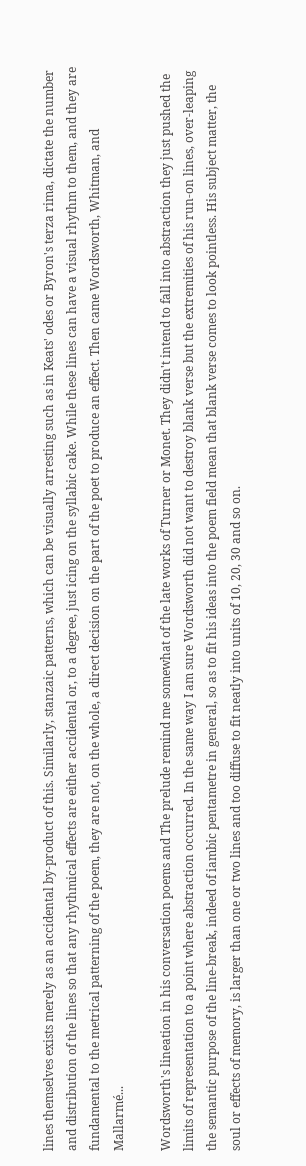lines themselves exists merely as an accidental by-product of this. Similarly, stanzaic patterns, which can be visually arresting such as in Keats' odes or Byron's terza rima, dictate the number and distribution of the lines so that any rhythmical effects are either accidental or, to a degree, just icing on the syllabic cake. While these lines can have a visual rhythm to them, and they are fundamental to the metrical patterning of the poem, they are not, on the whole, a direct decision on the part of the poet to produce an effect. Then came Wordsworth, Whitman, and Mallarmé...

Wordsworth's lineation in his conversation poems and The prelude remind me somewhat of the late works of Turner or Monet. They didn't intend to fall into abstraction they just pushed the limits of representation to a point where abstraction occurred. In the same way I am sure Wordsworth did not want to destroy blank verse but the extremities of his run-on lines, over-leaping the semantic purpose of the line-break, indeed of iambic pentametre in general, so as to fit his ideas into the poem field mean that blank verse comes to look pointless. His subject matter, the soul or effects of memory, is larger than one or two lines and too diffuse to fit neatly into units of 10, 20, 30 and so on.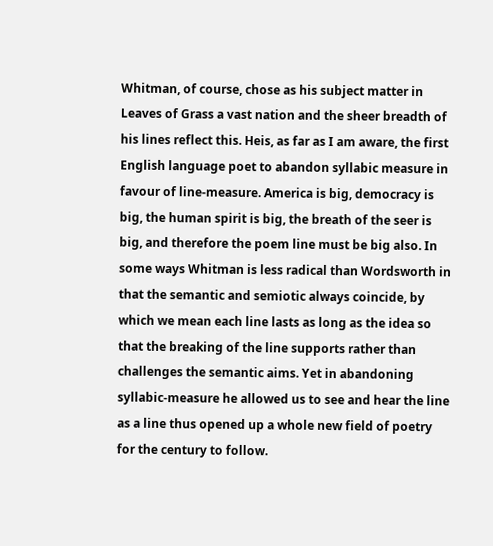Whitman, of course, chose as his subject matter in Leaves of Grass a vast nation and the sheer breadth of his lines reflect this. Heis, as far as I am aware, the first English language poet to abandon syllabic measure in favour of line-measure. America is big, democracy is big, the human spirit is big, the breath of the seer is big, and therefore the poem line must be big also. In some ways Whitman is less radical than Wordsworth in that the semantic and semiotic always coincide, by which we mean each line lasts as long as the idea so that the breaking of the line supports rather than challenges the semantic aims. Yet in abandoning syllabic-measure he allowed us to see and hear the line as a line thus opened up a whole new field of poetry for the century to follow.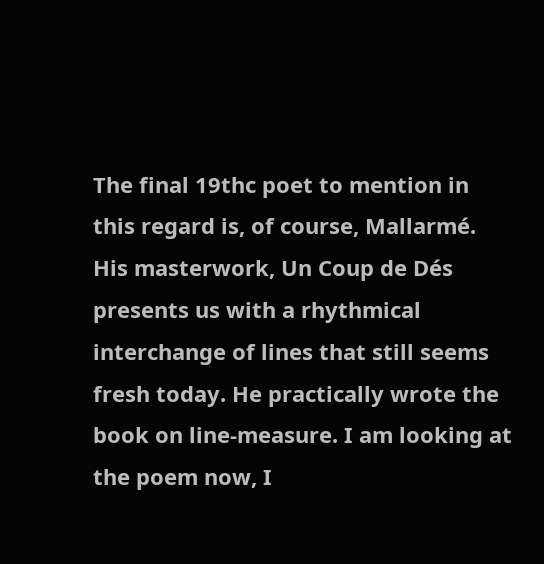The final 19thc poet to mention in this regard is, of course, Mallarmé. His masterwork, Un Coup de Dés presents us with a rhythmical interchange of lines that still seems fresh today. He practically wrote the book on line-measure. I am looking at the poem now, I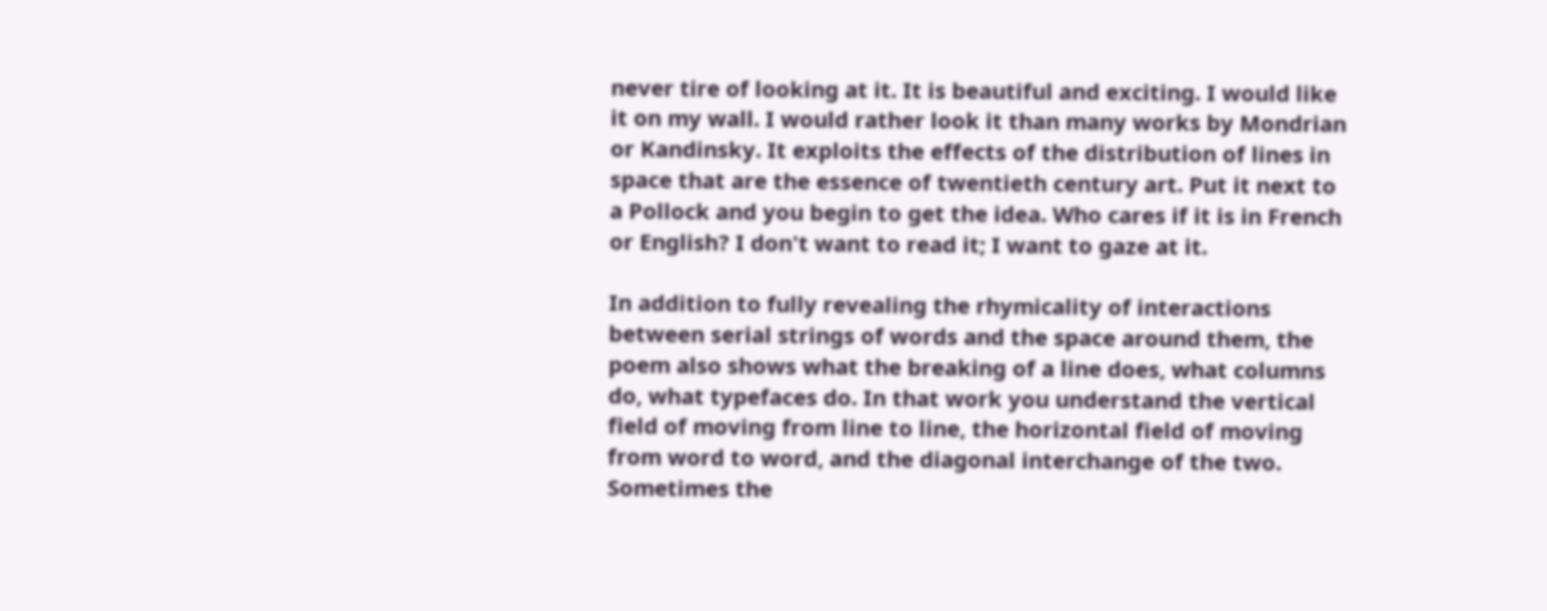never tire of looking at it. It is beautiful and exciting. I would like it on my wall. I would rather look it than many works by Mondrian or Kandinsky. It exploits the effects of the distribution of lines in space that are the essence of twentieth century art. Put it next to a Pollock and you begin to get the idea. Who cares if it is in French or English? I don't want to read it; I want to gaze at it.

In addition to fully revealing the rhymicality of interactions between serial strings of words and the space around them, the poem also shows what the breaking of a line does, what columns do, what typefaces do. In that work you understand the vertical field of moving from line to line, the horizontal field of moving from word to word, and the diagonal interchange of the two. Sometimes the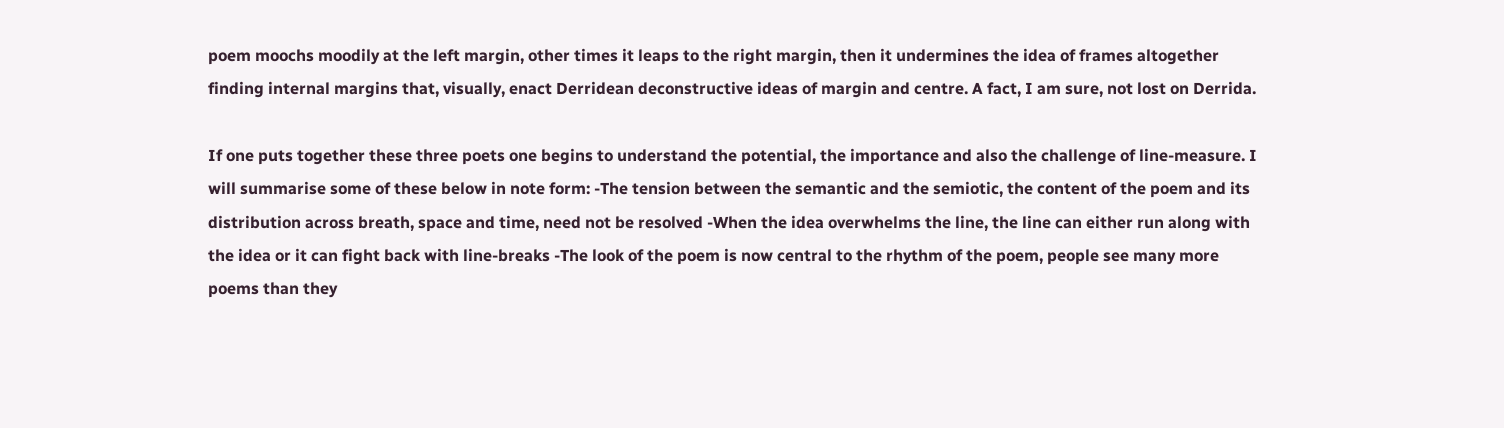poem moochs moodily at the left margin, other times it leaps to the right margin, then it undermines the idea of frames altogether finding internal margins that, visually, enact Derridean deconstructive ideas of margin and centre. A fact, I am sure, not lost on Derrida.

If one puts together these three poets one begins to understand the potential, the importance and also the challenge of line-measure. I will summarise some of these below in note form: -The tension between the semantic and the semiotic, the content of the poem and its distribution across breath, space and time, need not be resolved -When the idea overwhelms the line, the line can either run along with the idea or it can fight back with line-breaks -The look of the poem is now central to the rhythm of the poem, people see many more poems than they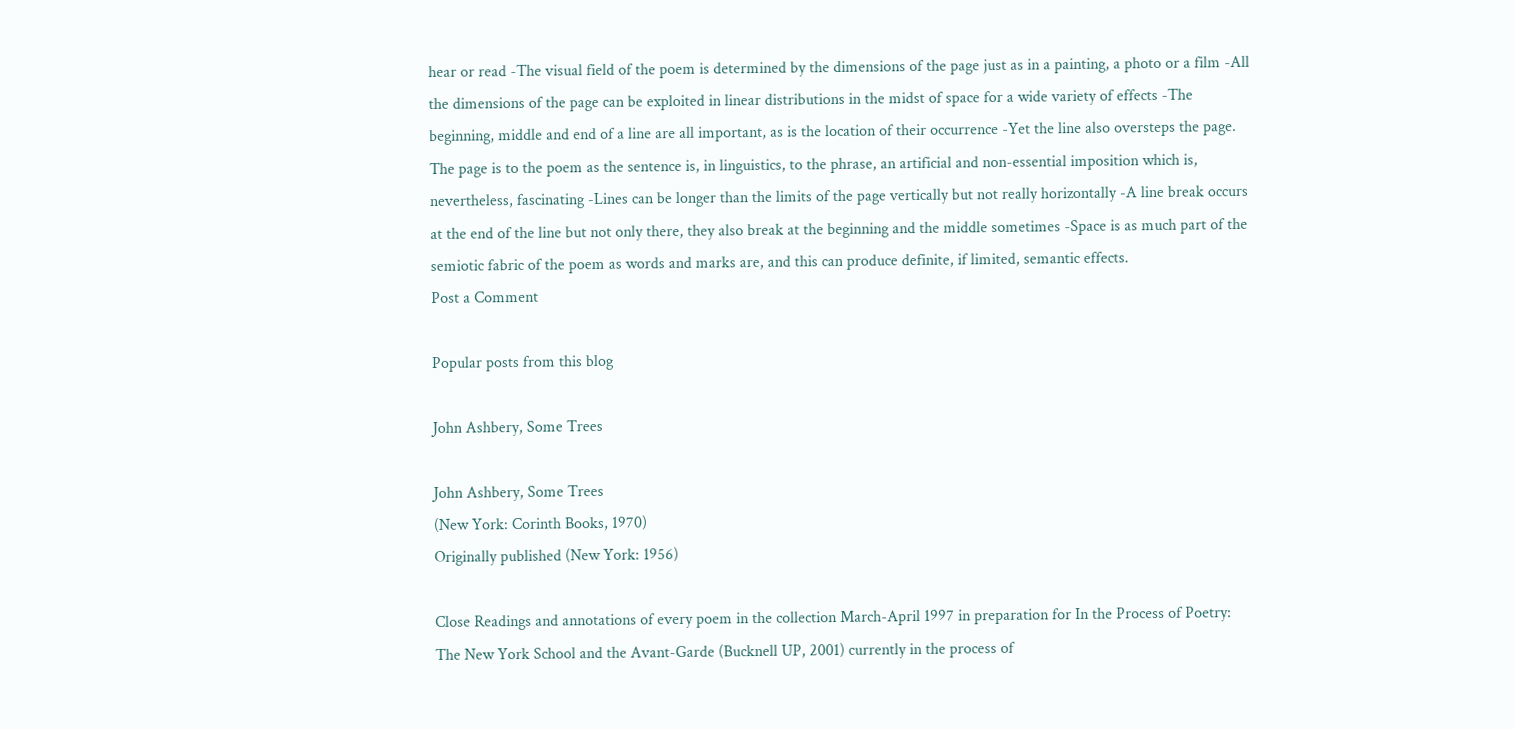hear or read -The visual field of the poem is determined by the dimensions of the page just as in a painting, a photo or a film -All the dimensions of the page can be exploited in linear distributions in the midst of space for a wide variety of effects -The beginning, middle and end of a line are all important, as is the location of their occurrence -Yet the line also oversteps the page. The page is to the poem as the sentence is, in linguistics, to the phrase, an artificial and non-essential imposition which is, nevertheless, fascinating -Lines can be longer than the limits of the page vertically but not really horizontally -A line break occurs at the end of the line but not only there, they also break at the beginning and the middle sometimes -Space is as much part of the semiotic fabric of the poem as words and marks are, and this can produce definite, if limited, semantic effects.
Post a Comment

Popular posts from this blog

John Ashbery, Some Trees

John Ashbery, Some Trees
(New York: Corinth Books, 1970)
Originally published (New York: 1956)

Close Readings and annotations of every poem in the collection March-April 1997 in preparation for In the Process of Poetry: The New York School and the Avant-Garde (Bucknell UP, 2001) currently in the process of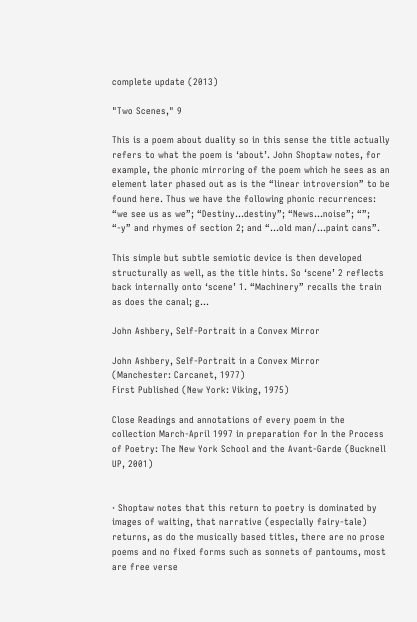complete update (2013)

"Two Scenes," 9

This is a poem about duality so in this sense the title actually refers to what the poem is ‘about’. John Shoptaw notes, for example, the phonic mirroring of the poem which he sees as an element later phased out as is the “linear introversion” to be found here. Thus we have the following phonic recurrences: “we see us as we”; “Destiny...destiny”; “News...noise”; “”; “-y” and rhymes of section 2; and “...old man/...paint cans”.

This simple but subtle semiotic device is then developed structurally as well, as the title hints. So ‘scene’ 2 reflects back internally onto ‘scene’ 1. “Machinery” recalls the train as does the canal; g…

John Ashbery, Self-Portrait in a Convex Mirror

John Ashbery, Self-Portrait in a Convex Mirror
(Manchester: Carcanet, 1977)
First Published (New York: Viking, 1975)

Close Readings and annotations of every poem in the collection March-April 1997 in preparation for In the Process of Poetry: The New York School and the Avant-Garde (Bucknell UP, 2001)


· Shoptaw notes that this return to poetry is dominated by images of waiting, that narrative (especially fairy-tale) returns, as do the musically based titles, there are no prose poems and no fixed forms such as sonnets of pantoums, most are free verse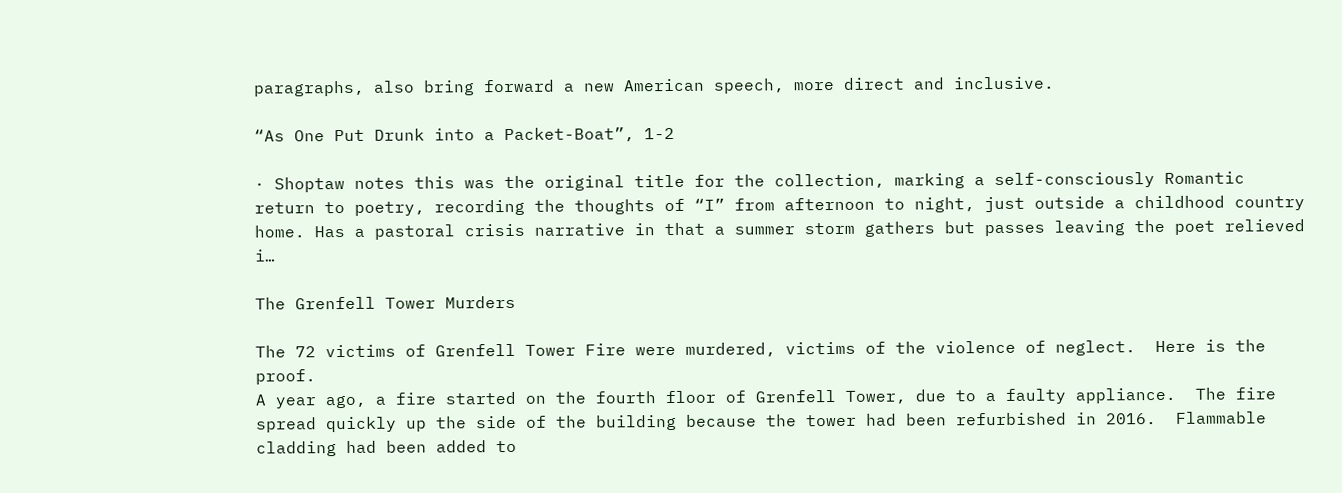paragraphs, also bring forward a new American speech, more direct and inclusive.

“As One Put Drunk into a Packet-Boat”, 1-2

· Shoptaw notes this was the original title for the collection, marking a self-consciously Romantic return to poetry, recording the thoughts of “I” from afternoon to night, just outside a childhood country home. Has a pastoral crisis narrative in that a summer storm gathers but passes leaving the poet relieved i…

The Grenfell Tower Murders

The 72 victims of Grenfell Tower Fire were murdered, victims of the violence of neglect.  Here is the proof.
A year ago, a fire started on the fourth floor of Grenfell Tower, due to a faulty appliance.  The fire spread quickly up the side of the building because the tower had been refurbished in 2016.  Flammable cladding had been added to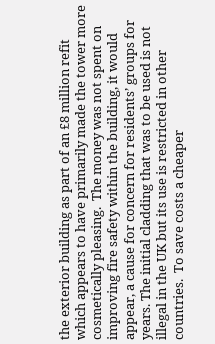the exterior building as part of an £8 million refit which appears to have primarily made the tower more cosmetically pleasing.  The money was not spent on improving fire safety within the building, it would appear, a cause for concern for residents’ groups for years. The initial cladding that was to be used is not illegal in the UK but its use is restricted in other countries.  To save costs a cheaper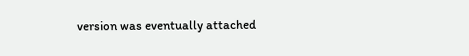version was eventually attached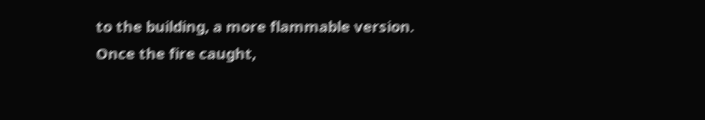to the building, a more flammable version.
Once the fire caught,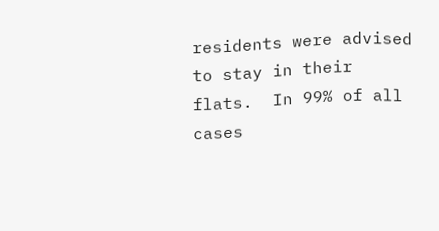residents were advised to stay in their flats.  In 99% of all cases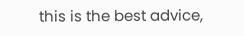this is the best advice,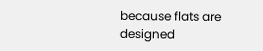because flats are designed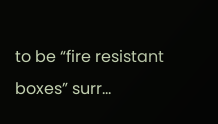to be “fire resistant boxes” surr…